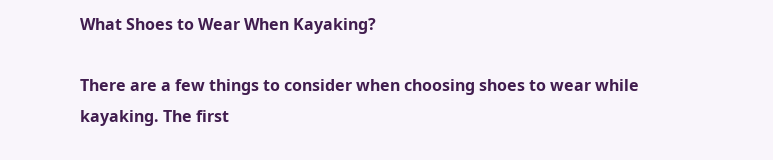What Shoes to Wear When Kayaking?

There are a few things to consider when choosing shoes to wear while kayaking. The first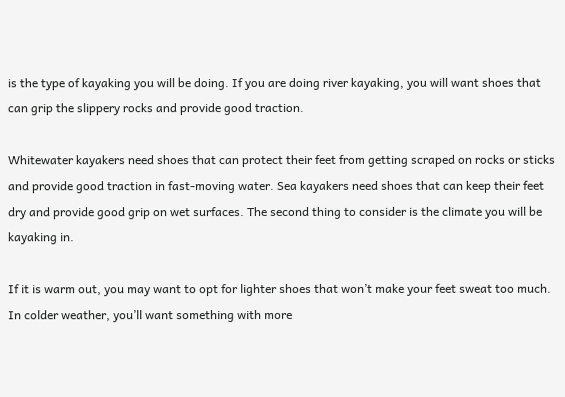is the type of kayaking you will be doing. If you are doing river kayaking, you will want shoes that can grip the slippery rocks and provide good traction.

Whitewater kayakers need shoes that can protect their feet from getting scraped on rocks or sticks and provide good traction in fast-moving water. Sea kayakers need shoes that can keep their feet dry and provide good grip on wet surfaces. The second thing to consider is the climate you will be kayaking in.

If it is warm out, you may want to opt for lighter shoes that won’t make your feet sweat too much. In colder weather, you’ll want something with more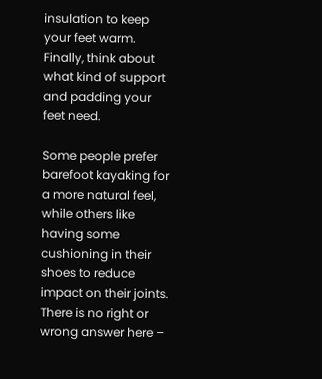insulation to keep your feet warm. Finally, think about what kind of support and padding your feet need.

Some people prefer barefoot kayaking for a more natural feel, while others like having some cushioning in their shoes to reduce impact on their joints. There is no right or wrong answer here –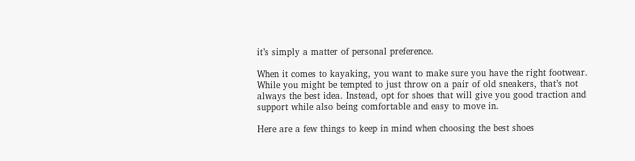it’s simply a matter of personal preference.

When it comes to kayaking, you want to make sure you have the right footwear. While you might be tempted to just throw on a pair of old sneakers, that’s not always the best idea. Instead, opt for shoes that will give you good traction and support while also being comfortable and easy to move in.

Here are a few things to keep in mind when choosing the best shoes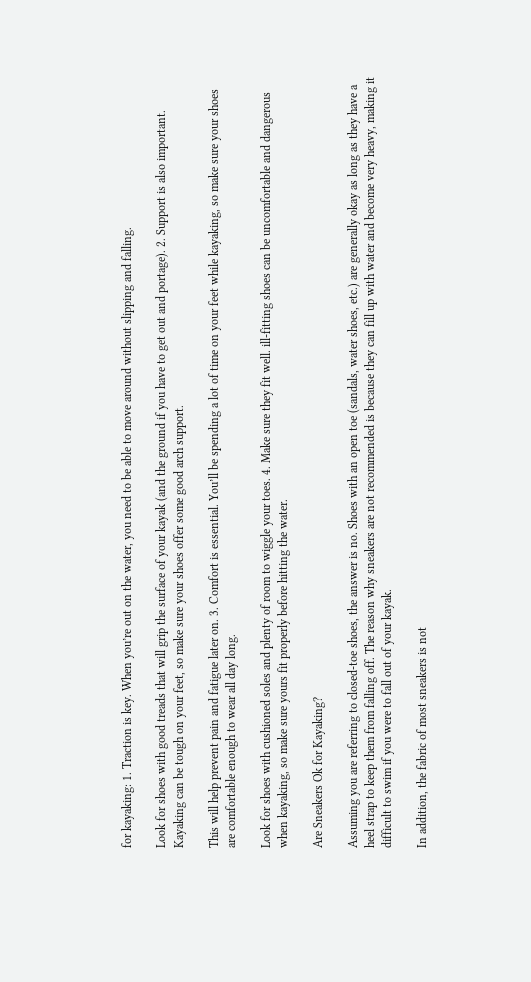for kayaking: 1. Traction is key. When you’re out on the water, you need to be able to move around without slipping and falling.

Look for shoes with good treads that will grip the surface of your kayak (and the ground if you have to get out and portage). 2. Support is also important. Kayaking can be tough on your feet, so make sure your shoes offer some good arch support.

This will help prevent pain and fatigue later on. 3. Comfort is essential. You’ll be spending a lot of time on your feet while kayaking, so make sure your shoes are comfortable enough to wear all day long.

Look for shoes with cushioned soles and plenty of room to wiggle your toes. 4. Make sure they fit well. ill-fitting shoes can be uncomfortable and dangerous when kayaking, so make sure yours fit properly before hitting the water.

Are Sneakers Ok for Kayaking?

Assuming you are referring to closed-toe shoes, the answer is no. Shoes with an open toe (sandals, water shoes, etc.) are generally okay as long as they have a heel strap to keep them from falling off. The reason why sneakers are not recommended is because they can fill up with water and become very heavy, making it difficult to swim if you were to fall out of your kayak.

In addition, the fabric of most sneakers is not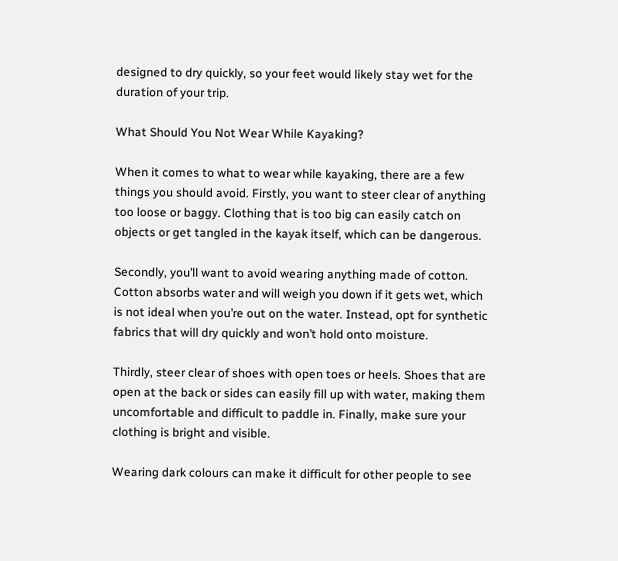designed to dry quickly, so your feet would likely stay wet for the duration of your trip.

What Should You Not Wear While Kayaking?

When it comes to what to wear while kayaking, there are a few things you should avoid. Firstly, you want to steer clear of anything too loose or baggy. Clothing that is too big can easily catch on objects or get tangled in the kayak itself, which can be dangerous.

Secondly, you’ll want to avoid wearing anything made of cotton. Cotton absorbs water and will weigh you down if it gets wet, which is not ideal when you’re out on the water. Instead, opt for synthetic fabrics that will dry quickly and won’t hold onto moisture.

Thirdly, steer clear of shoes with open toes or heels. Shoes that are open at the back or sides can easily fill up with water, making them uncomfortable and difficult to paddle in. Finally, make sure your clothing is bright and visible.

Wearing dark colours can make it difficult for other people to see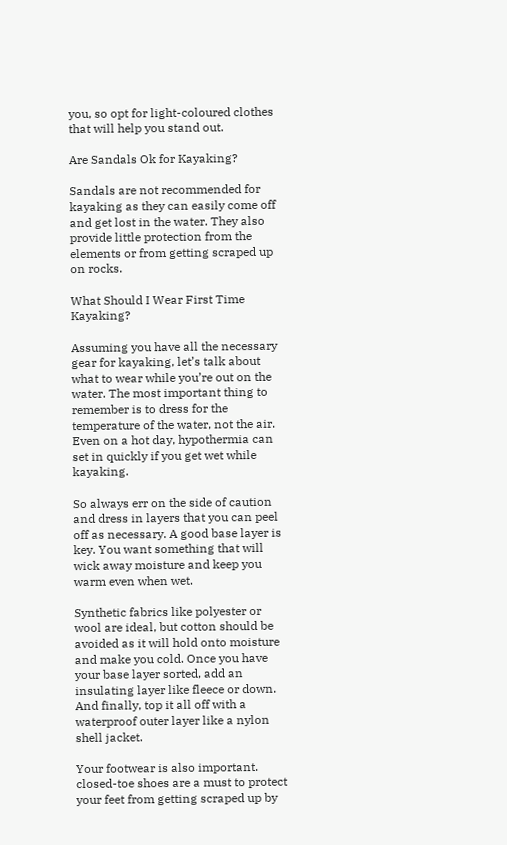you, so opt for light-coloured clothes that will help you stand out.

Are Sandals Ok for Kayaking?

Sandals are not recommended for kayaking as they can easily come off and get lost in the water. They also provide little protection from the elements or from getting scraped up on rocks.

What Should I Wear First Time Kayaking?

Assuming you have all the necessary gear for kayaking, let’s talk about what to wear while you’re out on the water. The most important thing to remember is to dress for the temperature of the water, not the air. Even on a hot day, hypothermia can set in quickly if you get wet while kayaking.

So always err on the side of caution and dress in layers that you can peel off as necessary. A good base layer is key. You want something that will wick away moisture and keep you warm even when wet.

Synthetic fabrics like polyester or wool are ideal, but cotton should be avoided as it will hold onto moisture and make you cold. Once you have your base layer sorted, add an insulating layer like fleece or down. And finally, top it all off with a waterproof outer layer like a nylon shell jacket.

Your footwear is also important. closed-toe shoes are a must to protect your feet from getting scraped up by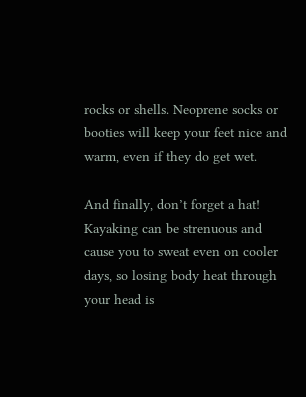rocks or shells. Neoprene socks or booties will keep your feet nice and warm, even if they do get wet.

And finally, don’t forget a hat! Kayaking can be strenuous and cause you to sweat even on cooler days, so losing body heat through your head is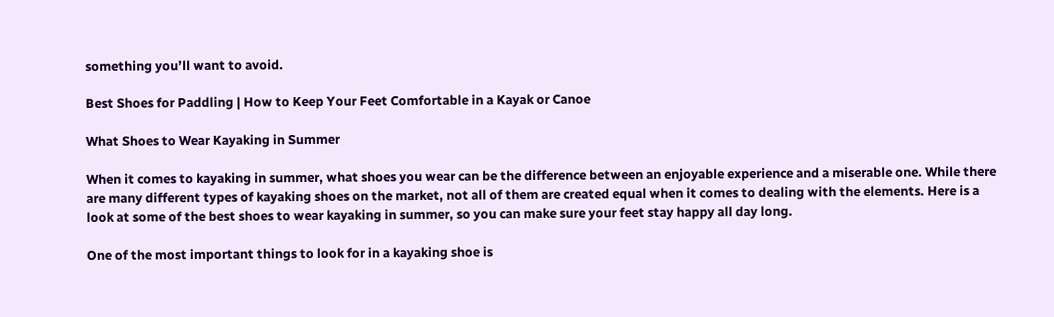something you’ll want to avoid.

Best Shoes for Paddling | How to Keep Your Feet Comfortable in a Kayak or Canoe

What Shoes to Wear Kayaking in Summer

When it comes to kayaking in summer, what shoes you wear can be the difference between an enjoyable experience and a miserable one. While there are many different types of kayaking shoes on the market, not all of them are created equal when it comes to dealing with the elements. Here is a look at some of the best shoes to wear kayaking in summer, so you can make sure your feet stay happy all day long.

One of the most important things to look for in a kayaking shoe is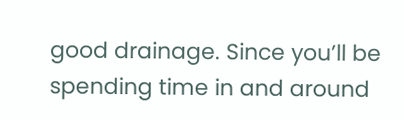good drainage. Since you’ll be spending time in and around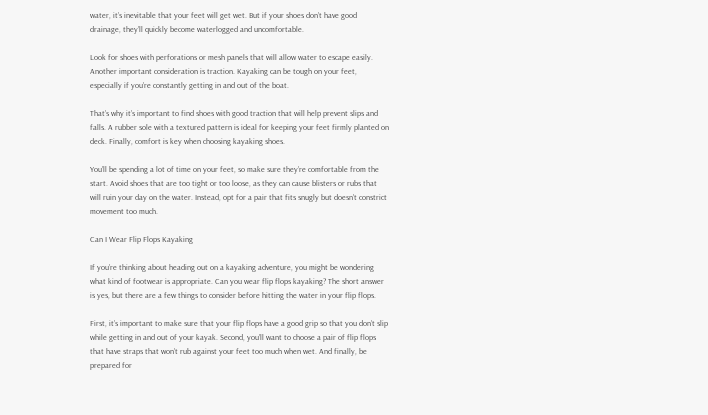water, it’s inevitable that your feet will get wet. But if your shoes don’t have good drainage, they’ll quickly become waterlogged and uncomfortable.

Look for shoes with perforations or mesh panels that will allow water to escape easily. Another important consideration is traction. Kayaking can be tough on your feet, especially if you’re constantly getting in and out of the boat.

That’s why it’s important to find shoes with good traction that will help prevent slips and falls. A rubber sole with a textured pattern is ideal for keeping your feet firmly planted on deck. Finally, comfort is key when choosing kayaking shoes.

You’ll be spending a lot of time on your feet, so make sure they’re comfortable from the start. Avoid shoes that are too tight or too loose, as they can cause blisters or rubs that will ruin your day on the water. Instead, opt for a pair that fits snugly but doesn’t constrict movement too much.

Can I Wear Flip Flops Kayaking

If you’re thinking about heading out on a kayaking adventure, you might be wondering what kind of footwear is appropriate. Can you wear flip flops kayaking? The short answer is yes, but there are a few things to consider before hitting the water in your flip flops.

First, it’s important to make sure that your flip flops have a good grip so that you don’t slip while getting in and out of your kayak. Second, you’ll want to choose a pair of flip flops that have straps that won’t rub against your feet too much when wet. And finally, be prepared for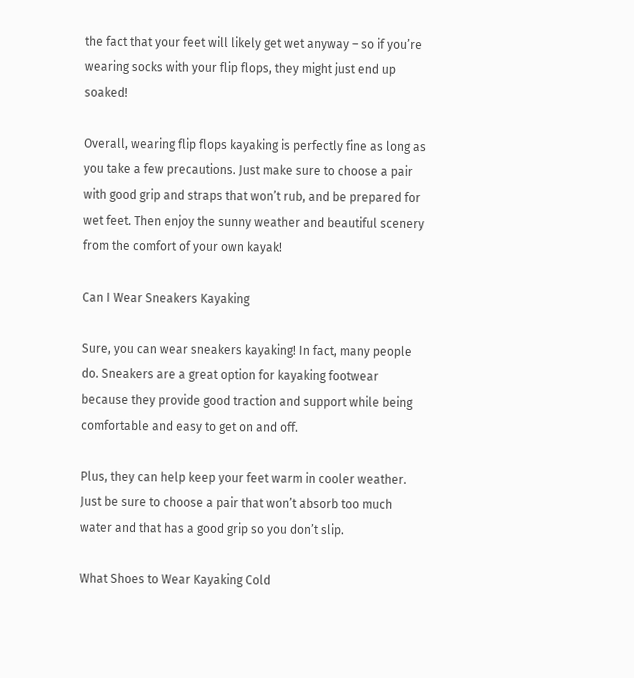the fact that your feet will likely get wet anyway – so if you’re wearing socks with your flip flops, they might just end up soaked!

Overall, wearing flip flops kayaking is perfectly fine as long as you take a few precautions. Just make sure to choose a pair with good grip and straps that won’t rub, and be prepared for wet feet. Then enjoy the sunny weather and beautiful scenery from the comfort of your own kayak!

Can I Wear Sneakers Kayaking

Sure, you can wear sneakers kayaking! In fact, many people do. Sneakers are a great option for kayaking footwear because they provide good traction and support while being comfortable and easy to get on and off.

Plus, they can help keep your feet warm in cooler weather. Just be sure to choose a pair that won’t absorb too much water and that has a good grip so you don’t slip.

What Shoes to Wear Kayaking Cold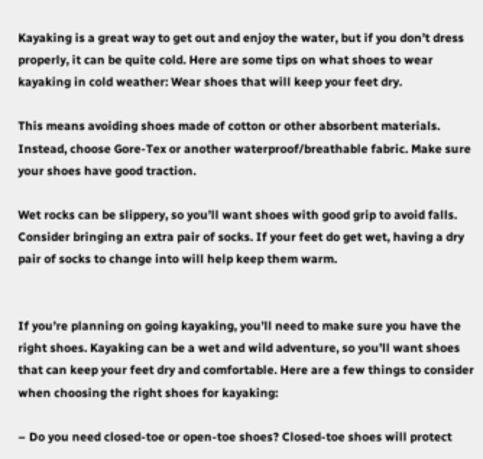Kayaking is a great way to get out and enjoy the water, but if you don’t dress properly, it can be quite cold. Here are some tips on what shoes to wear kayaking in cold weather: Wear shoes that will keep your feet dry.

This means avoiding shoes made of cotton or other absorbent materials. Instead, choose Gore-Tex or another waterproof/breathable fabric. Make sure your shoes have good traction.

Wet rocks can be slippery, so you’ll want shoes with good grip to avoid falls. Consider bringing an extra pair of socks. If your feet do get wet, having a dry pair of socks to change into will help keep them warm.


If you’re planning on going kayaking, you’ll need to make sure you have the right shoes. Kayaking can be a wet and wild adventure, so you’ll want shoes that can keep your feet dry and comfortable. Here are a few things to consider when choosing the right shoes for kayaking:

– Do you need closed-toe or open-toe shoes? Closed-toe shoes will protect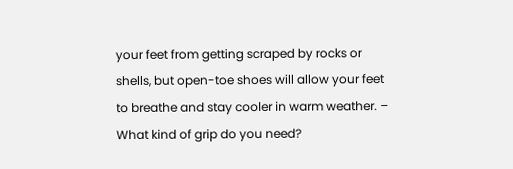your feet from getting scraped by rocks or shells, but open-toe shoes will allow your feet to breathe and stay cooler in warm weather. – What kind of grip do you need?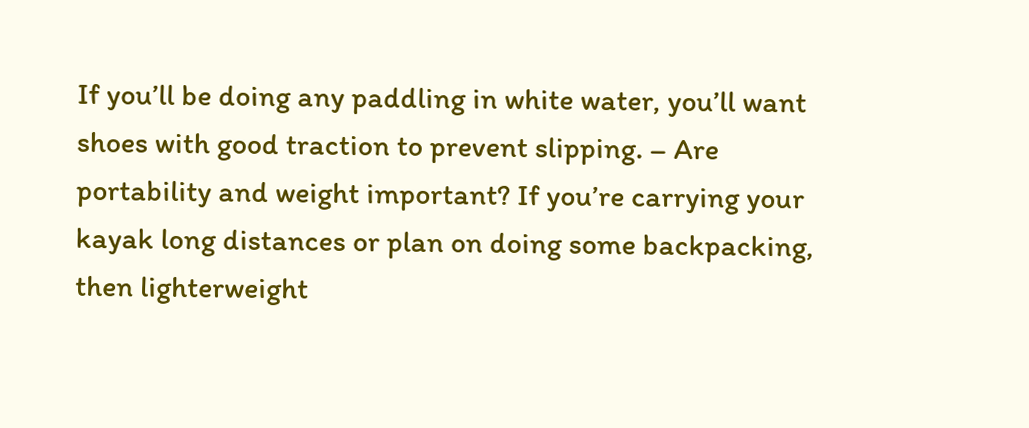If you’ll be doing any paddling in white water, you’ll want shoes with good traction to prevent slipping. – Are portability and weight important? If you’re carrying your kayak long distances or plan on doing some backpacking, then lighterweight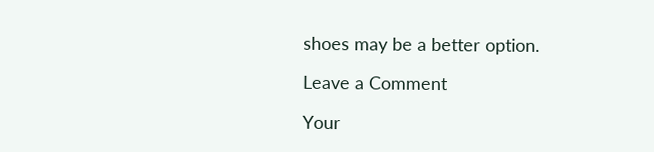shoes may be a better option.

Leave a Comment

Your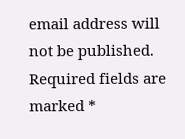email address will not be published. Required fields are marked *